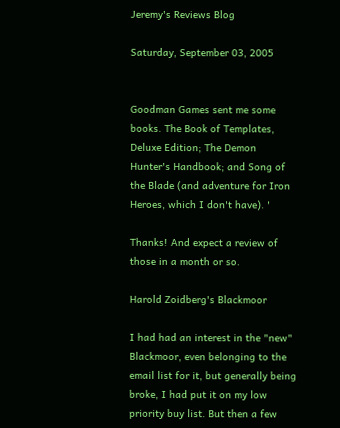Jeremy's Reviews Blog

Saturday, September 03, 2005


Goodman Games sent me some books. The Book of Templates, Deluxe Edition; The Demon Hunter's Handbook; and Song of the Blade (and adventure for Iron Heroes, which I don't have). '

Thanks! And expect a review of those in a month or so.

Harold Zoidberg's Blackmoor

I had had an interest in the "new" Blackmoor, even belonging to the email list for it, but generally being broke, I had put it on my low priority buy list. But then a few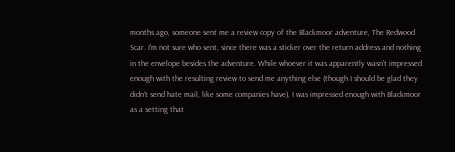months ago, someone sent me a review copy of the Blackmoor adventure, The Redwood Scar. I'm not sure who sent, since there was a sticker over the return address and nothing in the envelope besides the adventure. While whoever it was apparently wasn't impressed enough with the resulting review to send me anything else (though I should be glad they didn't send hate mail, like some companies have), I was impressed enough with Blackmoor as a setting that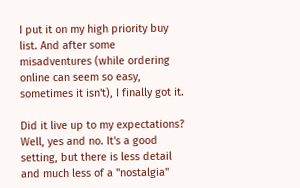I put it on my high priority buy list. And after some misadventures (while ordering online can seem so easy, sometimes it isn't), I finally got it.

Did it live up to my expectations? Well, yes and no. It's a good setting, but there is less detail and much less of a "nostalgia"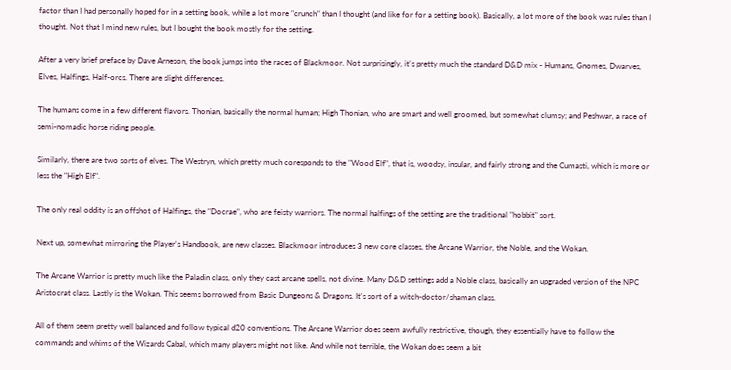factor than I had personally hoped for in a setting book, while a lot more "crunch" than I thought (and like for for a setting book). Basically, a lot more of the book was rules than I thought. Not that I mind new rules, but I bought the book mostly for the setting.

After a very brief preface by Dave Arneson, the book jumps into the races of Blackmoor. Not surprisingly, it's pretty much the standard D&D mix - Humans, Gnomes, Dwarves, Elves, Halfings, Half-orcs. There are slight differences.

The humans come in a few different flavors. Thonian, basically the normal human; High Thonian, who are smart and well groomed, but somewhat clumsy; and Peshwar, a race of semi-nomadic horse riding people.

Similarly, there are two sorts of elves. The Westryn, which pretty much coresponds to the "Wood Elf", that is, woodsy, insular, and fairly strong and the Cumasti, which is more or less the "High Elf".

The only real oddity is an offshot of Halfings, the "Docrae", who are feisty warriors. The normal halfings of the setting are the traditional "hobbit" sort.

Next up, somewhat mirroring the Player's Handbook, are new classes. Blackmoor introduces 3 new core classes, the Arcane Warrior, the Noble, and the Wokan.

The Arcane Warrior is pretty much like the Paladin class, only they cast arcane spells, not divine. Many D&D settings add a Noble class, basically an upgraded version of the NPC Aristocrat class. Lastly is the Wokan. This seems borrowed from Basic Dungeons & Dragons. It's sort of a witch-doctor/shaman class.

All of them seem pretty well balanced and follow typical d20 conventions. The Arcane Warrior does seem awfully restrictive, though, they essentially have to follow the commands and whims of the Wizards Cabal, which many players might not like. And while not terrible, the Wokan does seem a bit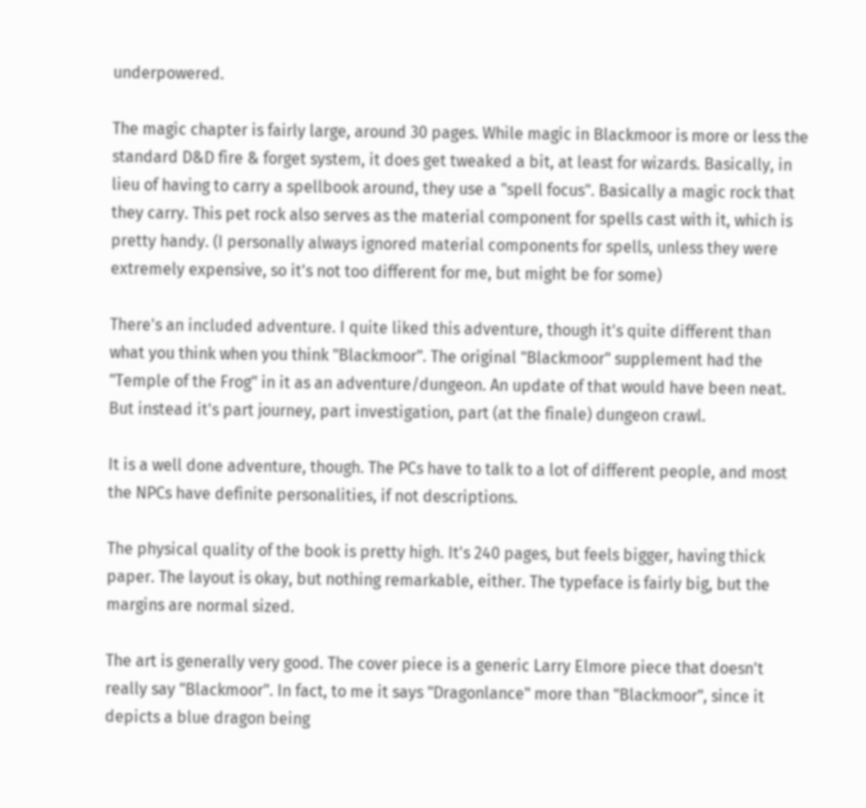underpowered.

The magic chapter is fairly large, around 30 pages. While magic in Blackmoor is more or less the standard D&D fire & forget system, it does get tweaked a bit, at least for wizards. Basically, in lieu of having to carry a spellbook around, they use a "spell focus". Basically a magic rock that they carry. This pet rock also serves as the material component for spells cast with it, which is pretty handy. (I personally always ignored material components for spells, unless they were extremely expensive, so it's not too different for me, but might be for some)

There's an included adventure. I quite liked this adventure, though it's quite different than what you think when you think "Blackmoor". The original "Blackmoor" supplement had the "Temple of the Frog" in it as an adventure/dungeon. An update of that would have been neat. But instead it's part journey, part investigation, part (at the finale) dungeon crawl.

It is a well done adventure, though. The PCs have to talk to a lot of different people, and most the NPCs have definite personalities, if not descriptions.

The physical quality of the book is pretty high. It's 240 pages, but feels bigger, having thick paper. The layout is okay, but nothing remarkable, either. The typeface is fairly big, but the margins are normal sized.

The art is generally very good. The cover piece is a generic Larry Elmore piece that doesn't really say "Blackmoor". In fact, to me it says "Dragonlance" more than "Blackmoor", since it depicts a blue dragon being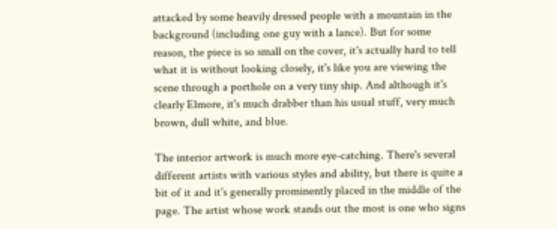attacked by some heavily dressed people with a mountain in the background (including one guy with a lance). But for some reason, the piece is so small on the cover, it's actually hard to tell what it is without looking closely, it's like you are viewing the scene through a porthole on a very tiny ship. And although it's clearly Elmore, it's much drabber than his usual stuff, very much brown, dull white, and blue.

The interior artwork is much more eye-catching. There's several different artists with various styles and ability, but there is quite a bit of it and it's generally prominently placed in the middle of the page. The artist whose work stands out the most is one who signs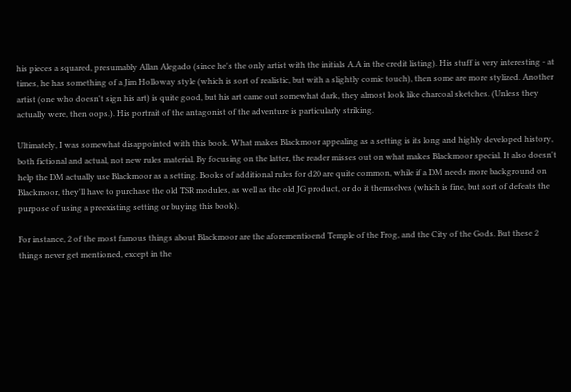his pieces a squared, presumably Allan Alegado (since he's the only artist with the initials A.A in the credit listing). His stuff is very interesting - at times, he has something of a Jim Holloway style (which is sort of realistic, but with a slightly comic touch), then some are more stylized. Another artist (one who doesn't sign his art) is quite good, but his art came out somewhat dark, they almost look like charcoal sketches. (Unless they actually were, then oops.). His portrait of the antagonist of the adventure is particularly striking.

Ultimately, I was somewhat disappointed with this book. What makes Blackmoor appealing as a setting is its long and highly developed history, both fictional and actual, not new rules material. By focusing on the latter, the reader misses out on what makes Blackmoor special. It also doesn't help the DM actually use Blackmoor as a setting. Books of additional rules for d20 are quite common, while if a DM needs more background on Blackmoor, they'll have to purchase the old TSR modules, as well as the old JG product, or do it themselves (which is fine, but sort of defeats the purpose of using a preexisting setting or buying this book).

For instance, 2 of the most famous things about Blackmoor are the aforementioend Temple of the Frog, and the City of the Gods. But these 2 things never get mentioned, except in the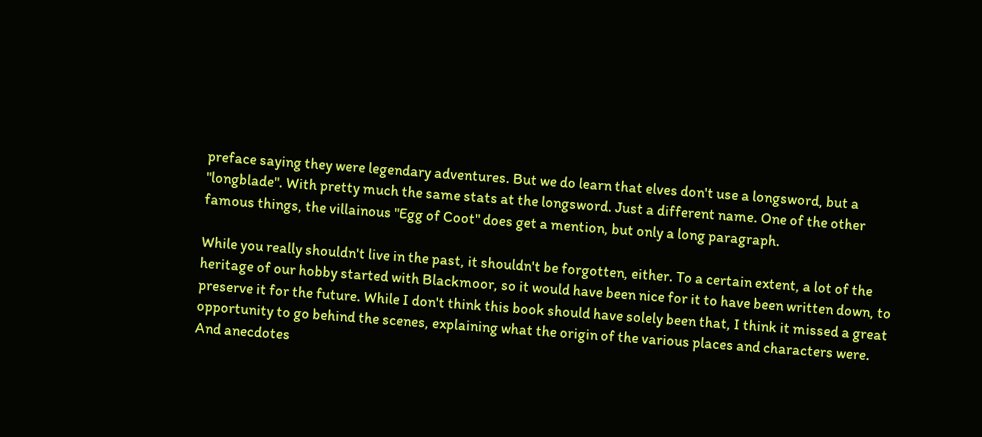preface saying they were legendary adventures. But we do learn that elves don't use a longsword, but a "longblade". With pretty much the same stats at the longsword. Just a different name. One of the other famous things, the villainous "Egg of Coot" does get a mention, but only a long paragraph.

While you really shouldn't live in the past, it shouldn't be forgotten, either. To a certain extent, a lot of the heritage of our hobby started with Blackmoor, so it would have been nice for it to have been written down, to preserve it for the future. While I don't think this book should have solely been that, I think it missed a great opportunity to go behind the scenes, explaining what the origin of the various places and characters were. And anecdotes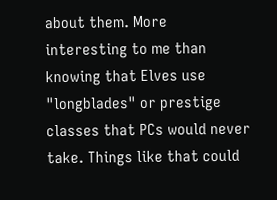about them. More interesting to me than knowing that Elves use "longblades" or prestige classes that PCs would never take. Things like that could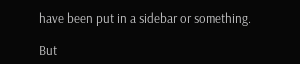have been put in a sidebar or something.

But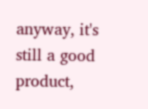anyway, it's still a good product,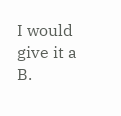I would give it a B.